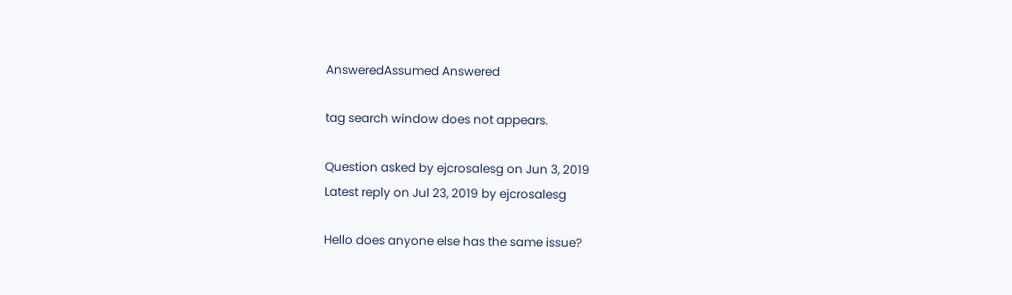AnsweredAssumed Answered

tag search window does not appears.

Question asked by ejcrosalesg on Jun 3, 2019
Latest reply on Jul 23, 2019 by ejcrosalesg

Hello does anyone else has the same issue?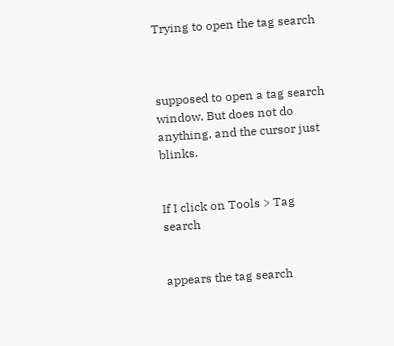Trying to open the tag search



supposed to open a tag search window. But does not do anything, and the cursor just blinks.


If I click on Tools > Tag search


appears the tag search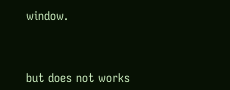window.



but does not works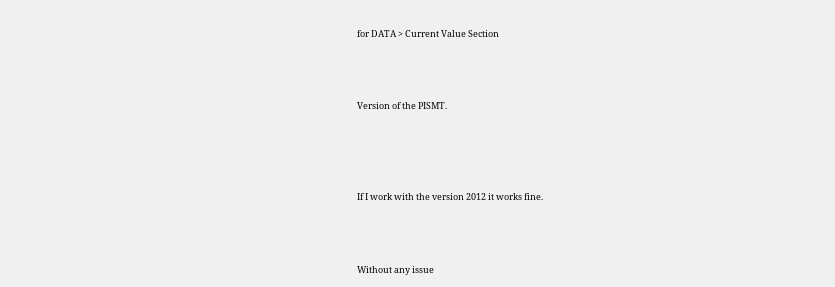for DATA > Current Value Section



Version of the PISMT.




If I work with the version 2012 it works fine.



Without any issue